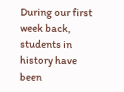During our first week back, students in history have been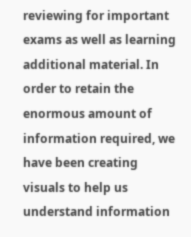reviewing for important exams as well as learning additional material. In order to retain the enormous amount of information required, we have been creating visuals to help us understand information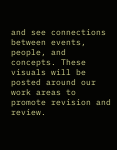and see connections between events, people, and concepts. These visuals will be posted around our work areas to promote revision and review.